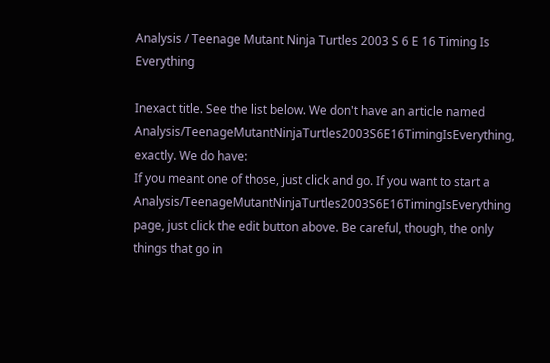Analysis / Teenage Mutant Ninja Turtles 2003 S 6 E 16 Timing Is Everything

Inexact title. See the list below. We don't have an article named Analysis/TeenageMutantNinjaTurtles2003S6E16TimingIsEverything, exactly. We do have:
If you meant one of those, just click and go. If you want to start a Analysis/TeenageMutantNinjaTurtles2003S6E16TimingIsEverything page, just click the edit button above. Be careful, though, the only things that go in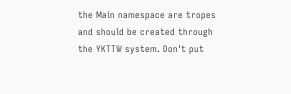the Main namespace are tropes and should be created through the YKTTW system. Don't put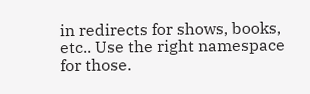in redirects for shows, books, etc.. Use the right namespace for those.